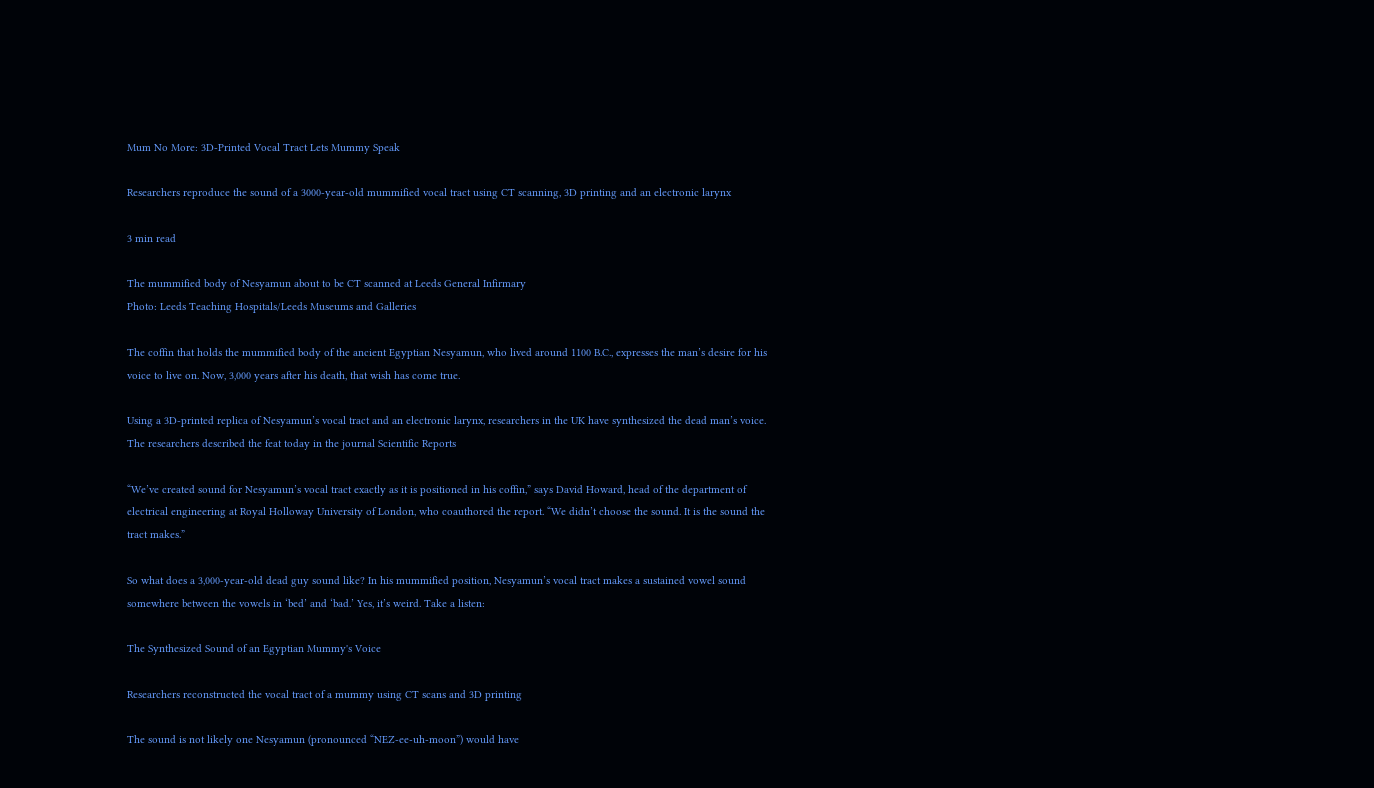Mum No More: 3D-Printed Vocal Tract Lets Mummy Speak

Researchers reproduce the sound of a 3000-year-old mummified vocal tract using CT scanning, 3D printing and an electronic larynx

3 min read

The mummified body of Nesyamun about to be CT scanned at Leeds General Infirmary
Photo: Leeds Teaching Hospitals/Leeds Museums and Galleries

The coffin that holds the mummified body of the ancient Egyptian Nesyamun, who lived around 1100 B.C., expresses the man’s desire for his voice to live on. Now, 3,000 years after his death, that wish has come true.

Using a 3D-printed replica of Nesyamun’s vocal tract and an electronic larynx, researchers in the UK have synthesized the dead man’s voice. The researchers described the feat today in the journal Scientific Reports

“We’ve created sound for Nesyamun’s vocal tract exactly as it is positioned in his coffin,” says David Howard, head of the department of electrical engineering at Royal Holloway University of London, who coauthored the report. “We didn’t choose the sound. It is the sound the tract makes.”

So what does a 3,000-year-old dead guy sound like? In his mummified position, Nesyamun’s vocal tract makes a sustained vowel sound somewhere between the vowels in ‘bed’ and ‘bad.’ Yes, it’s weird. Take a listen:

The Synthesized Sound of an Egyptian Mummy's Voice

Researchers reconstructed the vocal tract of a mummy using CT scans and 3D printing

The sound is not likely one Nesyamun (pronounced “NEZ-ee-uh-moon”) would have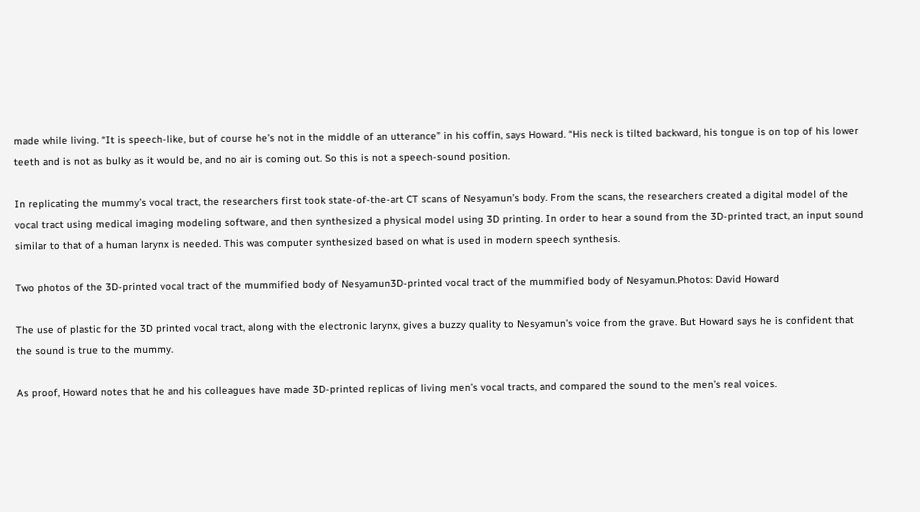made while living. “It is speech-like, but of course he’s not in the middle of an utterance” in his coffin, says Howard. “His neck is tilted backward, his tongue is on top of his lower teeth and is not as bulky as it would be, and no air is coming out. So this is not a speech-sound position.

In replicating the mummy’s vocal tract, the researchers first took state-of-the-art CT scans of Nesyamun’s body. From the scans, the researchers created a digital model of the vocal tract using medical imaging modeling software, and then synthesized a physical model using 3D printing. In order to hear a sound from the 3D-printed tract, an input sound similar to that of a human larynx is needed. This was computer synthesized based on what is used in modern speech synthesis.

Two photos of the 3D-printed vocal tract of the mummified body of Nesyamun3D-printed vocal tract of the mummified body of Nesyamun.Photos: David Howard

The use of plastic for the 3D printed vocal tract, along with the electronic larynx, gives a buzzy quality to Nesyamun’s voice from the grave. But Howard says he is confident that the sound is true to the mummy.

As proof, Howard notes that he and his colleagues have made 3D-printed replicas of living men’s vocal tracts, and compared the sound to the men’s real voices.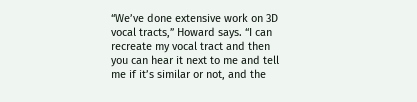“We’ve done extensive work on 3D vocal tracts,” Howard says. “I can recreate my vocal tract and then you can hear it next to me and tell me if it’s similar or not, and the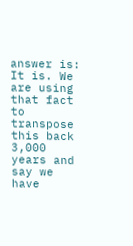answer is: It is. We are using that fact to transpose this back 3,000 years and say we have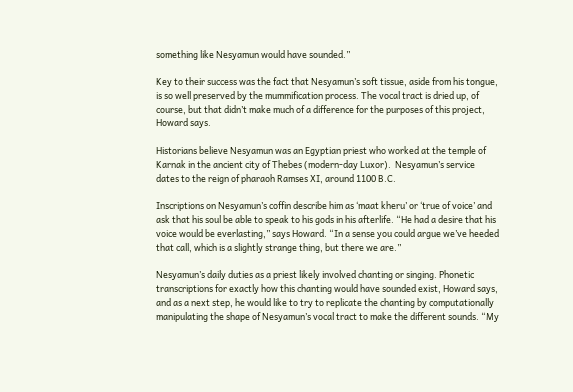something like Nesyamun would have sounded.”

Key to their success was the fact that Nesyamun’s soft tissue, aside from his tongue, is so well preserved by the mummification process. The vocal tract is dried up, of course, but that didn’t make much of a difference for the purposes of this project, Howard says.

Historians believe Nesyamun was an Egyptian priest who worked at the temple of Karnak in the ancient city of Thebes (modern-day Luxor).  Nesyamun’s service dates to the reign of pharaoh Ramses XI, around 1100 B.C.

Inscriptions on Nesyamun’s coffin describe him as ‘maat kheru’ or ‘true of voice’ and ask that his soul be able to speak to his gods in his afterlife. “He had a desire that his voice would be everlasting,” says Howard. “In a sense you could argue we’ve heeded that call, which is a slightly strange thing, but there we are.”

Nesyamun’s daily duties as a priest likely involved chanting or singing. Phonetic transcriptions for exactly how this chanting would have sounded exist, Howard says, and as a next step, he would like to try to replicate the chanting by computationally manipulating the shape of Nesyamun’s vocal tract to make the different sounds. “My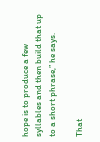hope is to produce a few syllables and then build that up to a short phrase,” he says.

That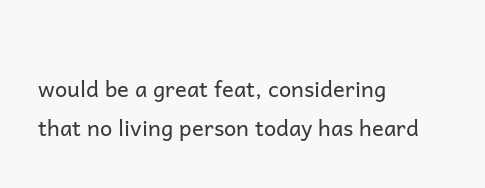would be a great feat, considering that no living person today has heard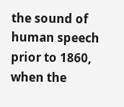the sound of human speech prior to 1860, when the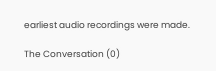earliest audio recordings were made.

The Conversation (0)